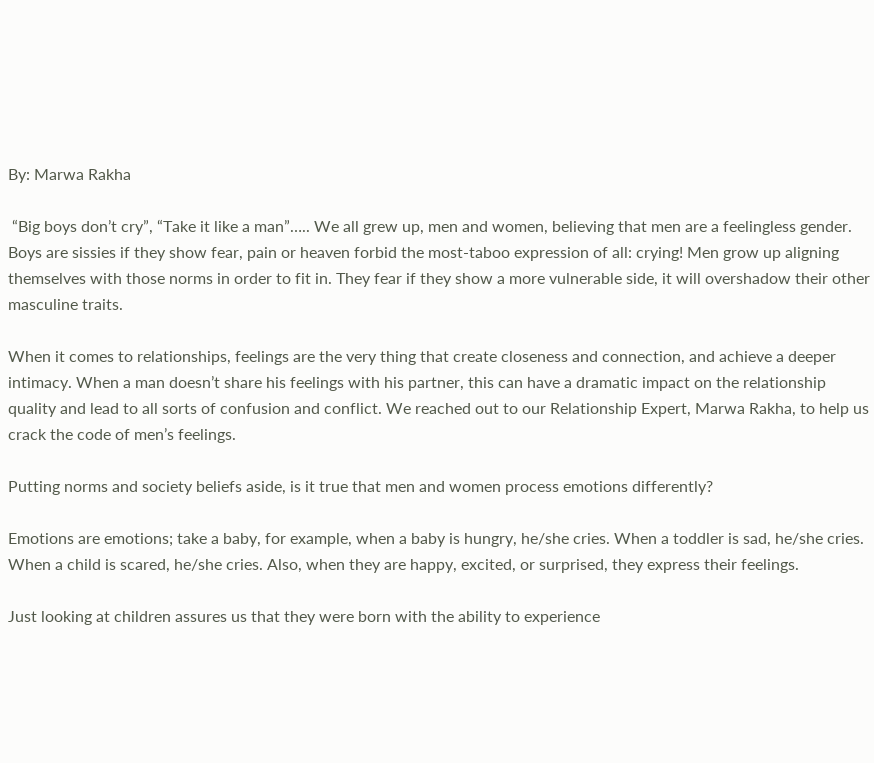By: Marwa Rakha

 “Big boys don’t cry”, “Take it like a man”….. We all grew up, men and women, believing that men are a feelingless gender. Boys are sissies if they show fear, pain or heaven forbid the most-taboo expression of all: crying! Men grow up aligning themselves with those norms in order to fit in. They fear if they show a more vulnerable side, it will overshadow their other masculine traits.

When it comes to relationships, feelings are the very thing that create closeness and connection, and achieve a deeper intimacy. When a man doesn’t share his feelings with his partner, this can have a dramatic impact on the relationship quality and lead to all sorts of confusion and conflict. We reached out to our Relationship Expert, Marwa Rakha, to help us crack the code of men’s feelings.

Putting norms and society beliefs aside, is it true that men and women process emotions differently?

Emotions are emotions; take a baby, for example, when a baby is hungry, he/she cries. When a toddler is sad, he/she cries. When a child is scared, he/she cries. Also, when they are happy, excited, or surprised, they express their feelings.

Just looking at children assures us that they were born with the ability to experience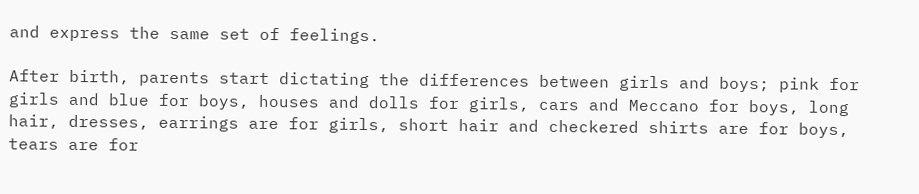and express the same set of feelings.

After birth, parents start dictating the differences between girls and boys; pink for girls and blue for boys, houses and dolls for girls, cars and Meccano for boys, long hair, dresses, earrings are for girls, short hair and checkered shirts are for boys, tears are for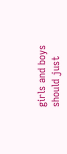girls and boys should just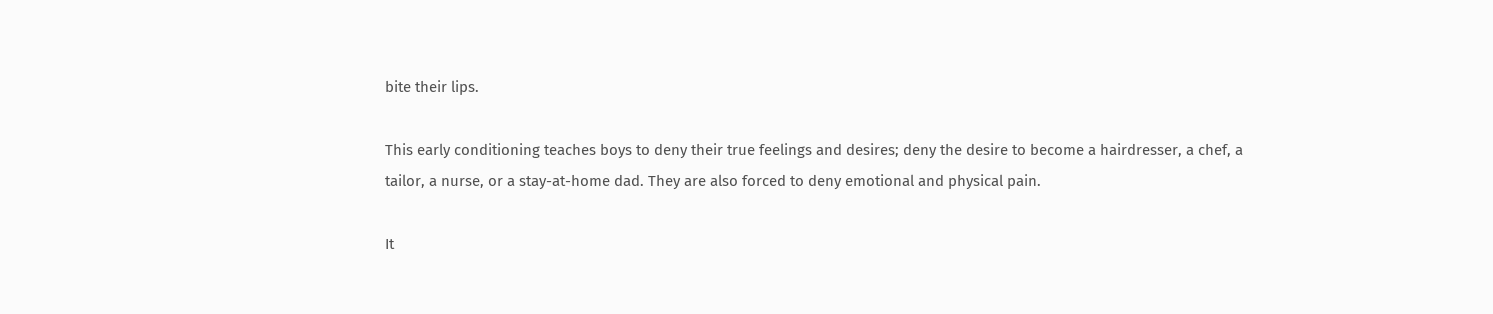bite their lips.

This early conditioning teaches boys to deny their true feelings and desires; deny the desire to become a hairdresser, a chef, a tailor, a nurse, or a stay-at-home dad. They are also forced to deny emotional and physical pain.

It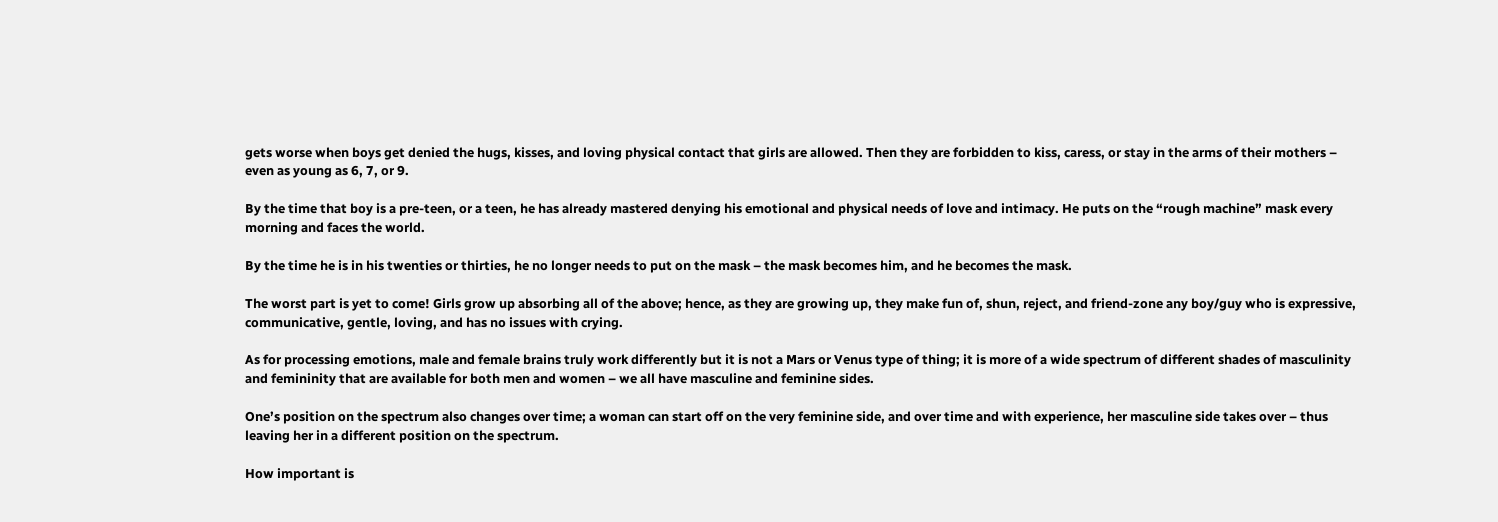gets worse when boys get denied the hugs, kisses, and loving physical contact that girls are allowed. Then they are forbidden to kiss, caress, or stay in the arms of their mothers – even as young as 6, 7, or 9.

By the time that boy is a pre-teen, or a teen, he has already mastered denying his emotional and physical needs of love and intimacy. He puts on the “rough machine” mask every morning and faces the world.

By the time he is in his twenties or thirties, he no longer needs to put on the mask – the mask becomes him, and he becomes the mask.

The worst part is yet to come! Girls grow up absorbing all of the above; hence, as they are growing up, they make fun of, shun, reject, and friend-zone any boy/guy who is expressive, communicative, gentle, loving, and has no issues with crying.

As for processing emotions, male and female brains truly work differently but it is not a Mars or Venus type of thing; it is more of a wide spectrum of different shades of masculinity and femininity that are available for both men and women – we all have masculine and feminine sides.

One’s position on the spectrum also changes over time; a woman can start off on the very feminine side, and over time and with experience, her masculine side takes over – thus leaving her in a different position on the spectrum.

How important is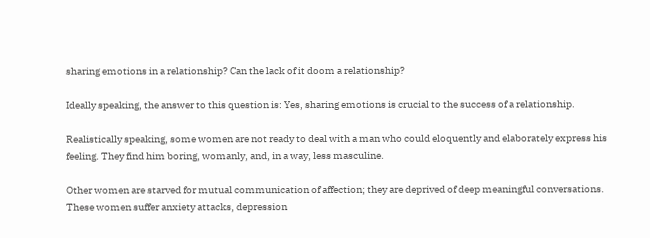sharing emotions in a relationship? Can the lack of it doom a relationship?

Ideally speaking, the answer to this question is: Yes, sharing emotions is crucial to the success of a relationship.

Realistically speaking, some women are not ready to deal with a man who could eloquently and elaborately express his feeling. They find him boring, womanly, and, in a way, less masculine.

Other women are starved for mutual communication of affection; they are deprived of deep meaningful conversations. These women suffer anxiety attacks, depression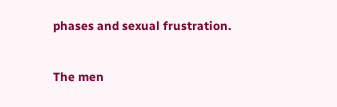phases and sexual frustration.

The men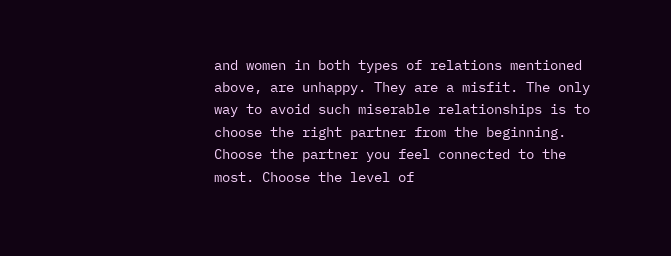and women in both types of relations mentioned above, are unhappy. They are a misfit. The only way to avoid such miserable relationships is to choose the right partner from the beginning. Choose the partner you feel connected to the most. Choose the level of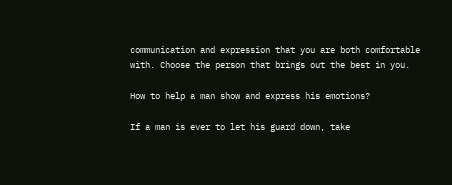communication and expression that you are both comfortable with. Choose the person that brings out the best in you.

How to help a man show and express his emotions?

If a man is ever to let his guard down, take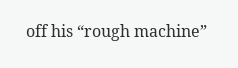off his “rough machine”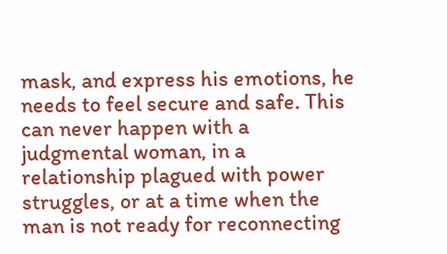mask, and express his emotions, he needs to feel secure and safe. This can never happen with a judgmental woman, in a relationship plagued with power struggles, or at a time when the man is not ready for reconnecting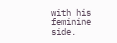with his feminine side.